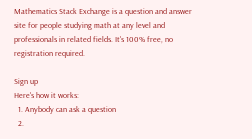Mathematics Stack Exchange is a question and answer site for people studying math at any level and professionals in related fields. It's 100% free, no registration required.

Sign up
Here's how it works:
  1. Anybody can ask a question
  2.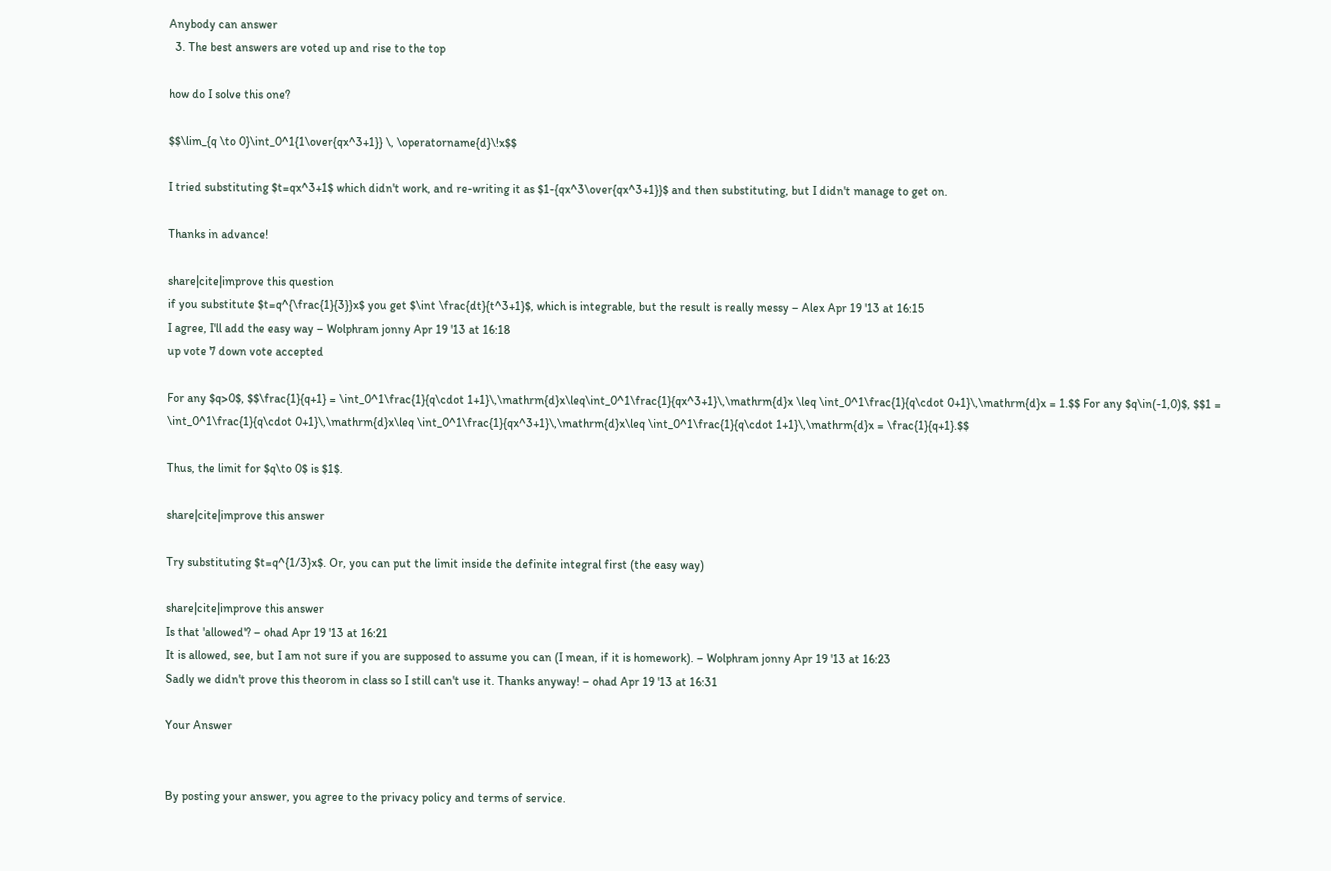Anybody can answer
  3. The best answers are voted up and rise to the top

how do I solve this one?

$$\lim_{q \to 0}\int_0^1{1\over{qx^3+1}} \, \operatorname{d}\!x$$

I tried substituting $t=qx^3+1$ which didn't work, and re-writing it as $1-{qx^3\over{qx^3+1}}$ and then substituting, but I didn't manage to get on.

Thanks in advance!

share|cite|improve this question
if you substitute $t=q^{\frac{1}{3}}x$ you get $\int \frac{dt}{t^3+1}$, which is integrable, but the result is really messy – Alex Apr 19 '13 at 16:15
I agree, I'll add the easy way – Wolphram jonny Apr 19 '13 at 16:18
up vote 7 down vote accepted

For any $q>0$, $$\frac{1}{q+1} = \int_0^1\frac{1}{q\cdot 1+1}\,\mathrm{d}x\leq\int_0^1\frac{1}{qx^3+1}\,\mathrm{d}x \leq \int_0^1\frac{1}{q\cdot 0+1}\,\mathrm{d}x = 1.$$ For any $q\in(-1,0)$, $$1 = \int_0^1\frac{1}{q\cdot 0+1}\,\mathrm{d}x\leq \int_0^1\frac{1}{qx^3+1}\,\mathrm{d}x\leq \int_0^1\frac{1}{q\cdot 1+1}\,\mathrm{d}x = \frac{1}{q+1}.$$

Thus, the limit for $q\to 0$ is $1$.

share|cite|improve this answer

Try substituting $t=q^{1/3}x$. Or, you can put the limit inside the definite integral first (the easy way)

share|cite|improve this answer
Is that 'allowed'? – ohad Apr 19 '13 at 16:21
It is allowed, see, but I am not sure if you are supposed to assume you can (I mean, if it is homework). – Wolphram jonny Apr 19 '13 at 16:23
Sadly we didn't prove this theorom in class so I still can't use it. Thanks anyway! – ohad Apr 19 '13 at 16:31

Your Answer


By posting your answer, you agree to the privacy policy and terms of service.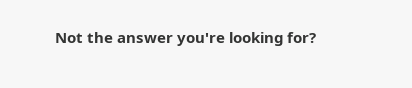Not the answer you're looking for?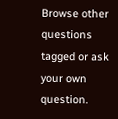Browse other questions tagged or ask your own question.